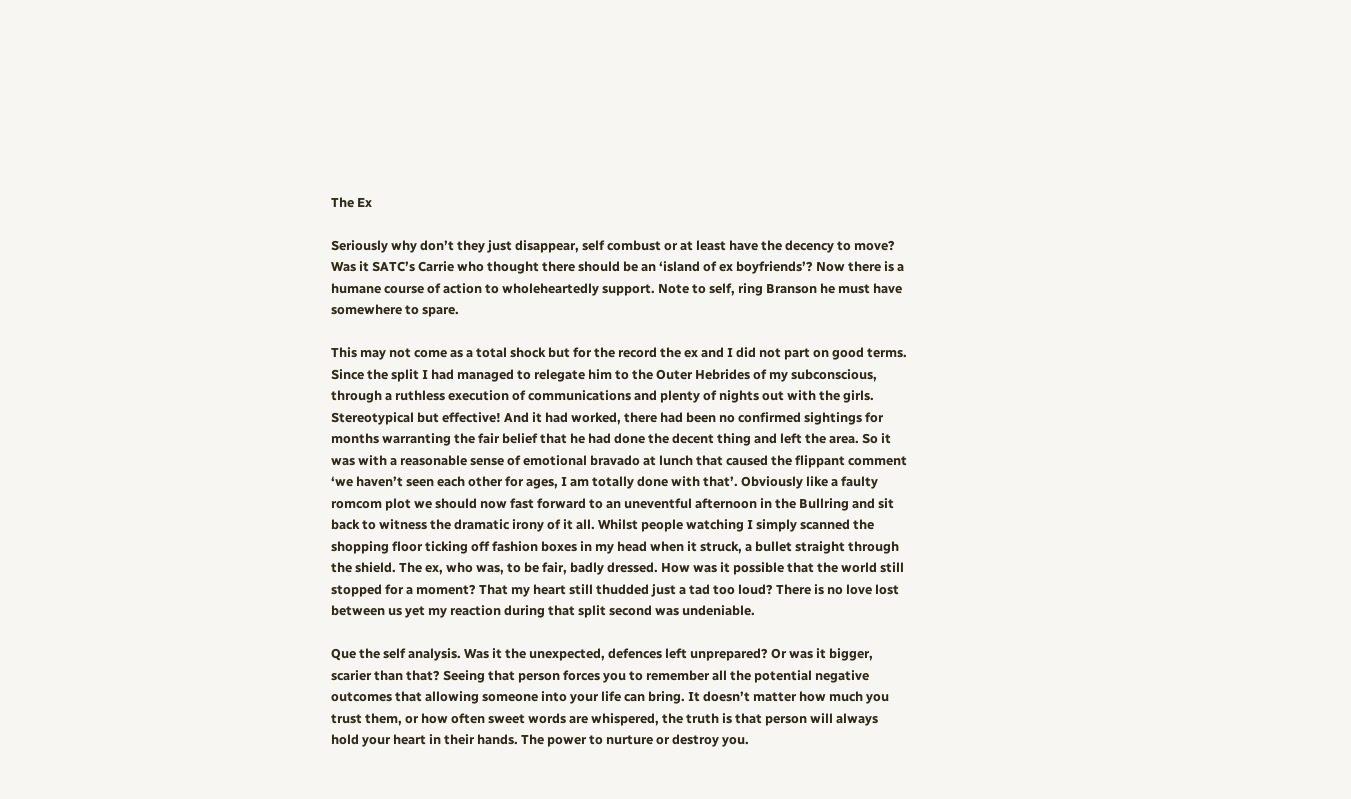The Ex

Seriously why don’t they just disappear, self combust or at least have the decency to move? Was it SATC’s Carrie who thought there should be an ‘island of ex boyfriends’? Now there is a humane course of action to wholeheartedly support. Note to self, ring Branson he must have somewhere to spare.

This may not come as a total shock but for the record the ex and I did not part on good terms. Since the split I had managed to relegate him to the Outer Hebrides of my subconscious, through a ruthless execution of communications and plenty of nights out with the girls. Stereotypical but effective! And it had worked, there had been no confirmed sightings for months warranting the fair belief that he had done the decent thing and left the area. So it was with a reasonable sense of emotional bravado at lunch that caused the flippant comment ‘we haven’t seen each other for ages, I am totally done with that’. Obviously like a faulty romcom plot we should now fast forward to an uneventful afternoon in the Bullring and sit back to witness the dramatic irony of it all. Whilst people watching I simply scanned the shopping floor ticking off fashion boxes in my head when it struck, a bullet straight through the shield. The ex, who was, to be fair, badly dressed. How was it possible that the world still stopped for a moment? That my heart still thudded just a tad too loud? There is no love lost between us yet my reaction during that split second was undeniable.

Que the self analysis. Was it the unexpected, defences left unprepared? Or was it bigger, scarier than that? Seeing that person forces you to remember all the potential negative outcomes that allowing someone into your life can bring. It doesn’t matter how much you trust them, or how often sweet words are whispered, the truth is that person will always hold your heart in their hands. The power to nurture or destroy you.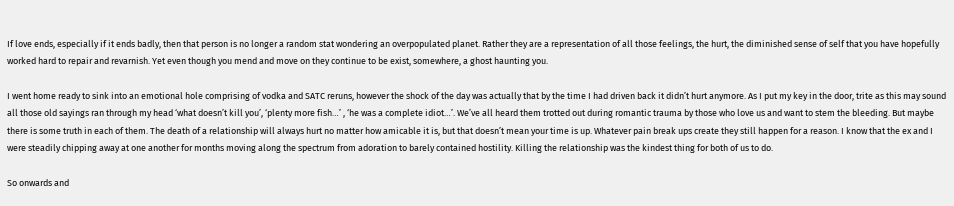If love ends, especially if it ends badly, then that person is no longer a random stat wondering an overpopulated planet. Rather they are a representation of all those feelings, the hurt, the diminished sense of self that you have hopefully worked hard to repair and revarnish. Yet even though you mend and move on they continue to be exist, somewhere, a ghost haunting you.

I went home ready to sink into an emotional hole comprising of vodka and SATC reruns, however the shock of the day was actually that by the time I had driven back it didn’t hurt anymore. As I put my key in the door, trite as this may sound all those old sayings ran through my head ‘what doesn’t kill you’, ‘plenty more fish…’ , ‘he was a complete idiot…’. We’ve all heard them trotted out during romantic trauma by those who love us and want to stem the bleeding. But maybe there is some truth in each of them. The death of a relationship will always hurt no matter how amicable it is, but that doesn’t mean your time is up. Whatever pain break ups create they still happen for a reason. I know that the ex and I were steadily chipping away at one another for months moving along the spectrum from adoration to barely contained hostility. Killing the relationship was the kindest thing for both of us to do.

So onwards and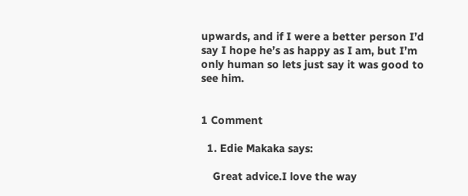upwards, and if I were a better person I’d say I hope he’s as happy as I am, but I’m only human so lets just say it was good to see him.


1 Comment

  1. Edie Makaka says:

    Great advice.I love the way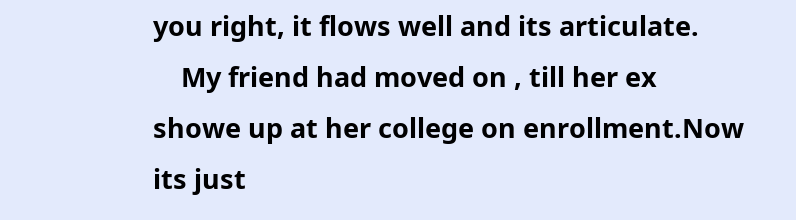you right, it flows well and its articulate.
    My friend had moved on , till her ex showe up at her college on enrollment.Now its just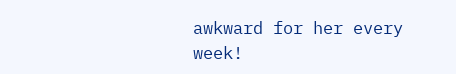awkward for her every week!